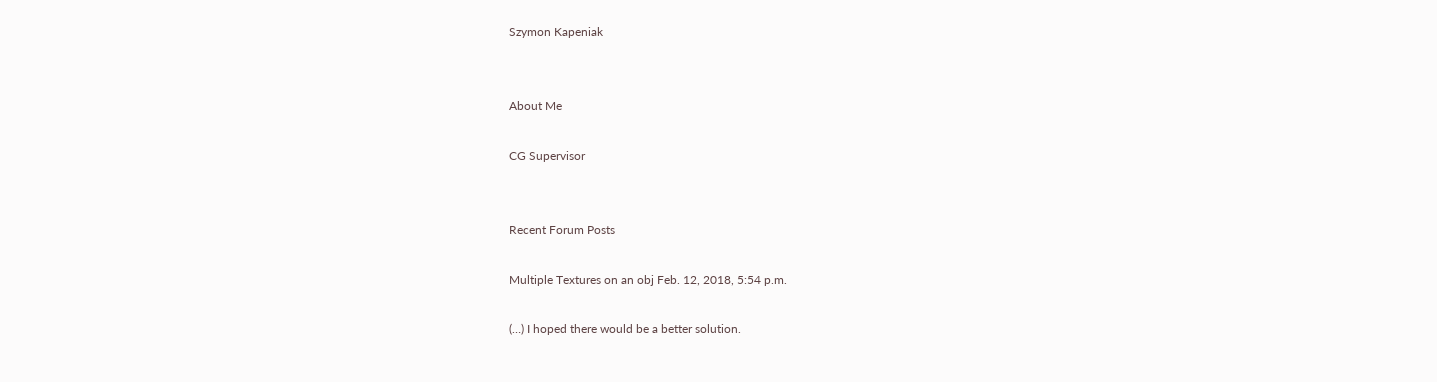Szymon Kapeniak


About Me

CG Supervisor


Recent Forum Posts

Multiple Textures on an obj Feb. 12, 2018, 5:54 p.m.

(…) I hoped there would be a better solution.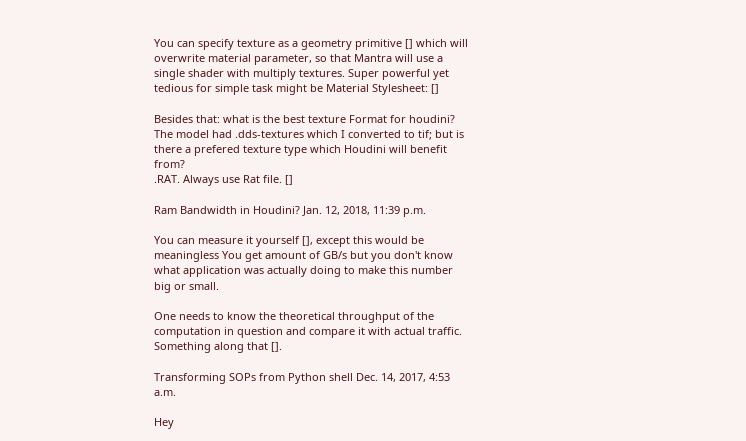You can specify texture as a geometry primitive [] which will overwrite material parameter, so that Mantra will use a single shader with multiply textures. Super powerful yet tedious for simple task might be Material Stylesheet: []

Besides that: what is the best texture Format for houdini? The model had .dds-textures which I converted to tif; but is there a prefered texture type which Houdini will benefit from?
.RAT. Always use Rat file. []

Ram Bandwidth in Houdini? Jan. 12, 2018, 11:39 p.m.

You can measure it yourself [], except this would be meaningless You get amount of GB/s but you don't know what application was actually doing to make this number big or small.

One needs to know the theoretical throughput of the computation in question and compare it with actual traffic. Something along that [].

Transforming SOPs from Python shell Dec. 14, 2017, 4:53 a.m.

Hey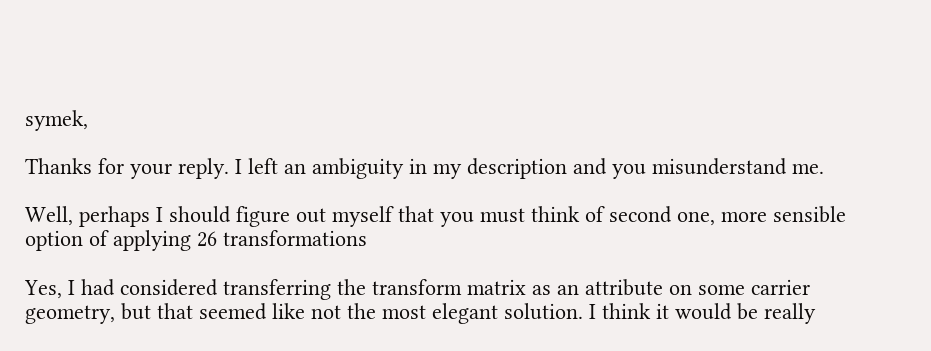symek,

Thanks for your reply. I left an ambiguity in my description and you misunderstand me.

Well, perhaps I should figure out myself that you must think of second one, more sensible option of applying 26 transformations

Yes, I had considered transferring the transform matrix as an attribute on some carrier geometry, but that seemed like not the most elegant solution. I think it would be really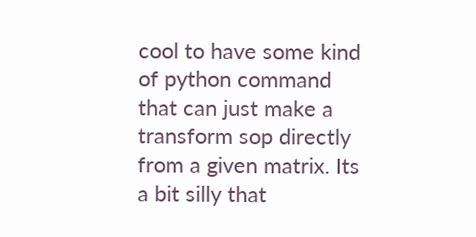cool to have some kind of python command that can just make a transform sop directly from a given matrix. Its a bit silly that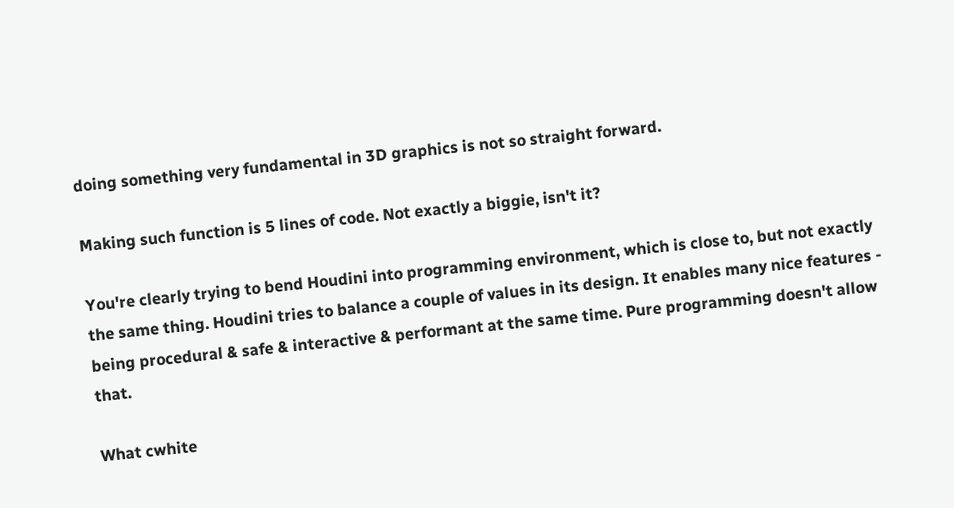doing something very fundamental in 3D graphics is not so straight forward.

Making such function is 5 lines of code. Not exactly a biggie, isn't it?

You're clearly trying to bend Houdini into programming environment, which is close to, but not exactly the same thing. Houdini tries to balance a couple of values in its design. It enables many nice features - being procedural & safe & interactive & performant at the same time. Pure programming doesn't allow that.

What cwhite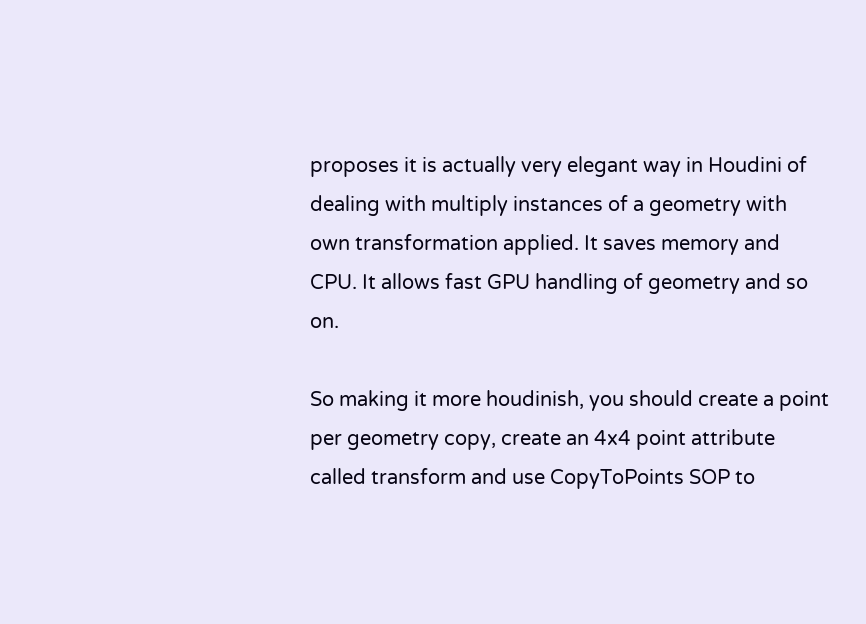proposes it is actually very elegant way in Houdini of dealing with multiply instances of a geometry with own transformation applied. It saves memory and CPU. It allows fast GPU handling of geometry and so on.

So making it more houdinish, you should create a point per geometry copy, create an 4x4 point attribute called transform and use CopyToPoints SOP to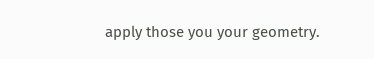apply those you your geometry.